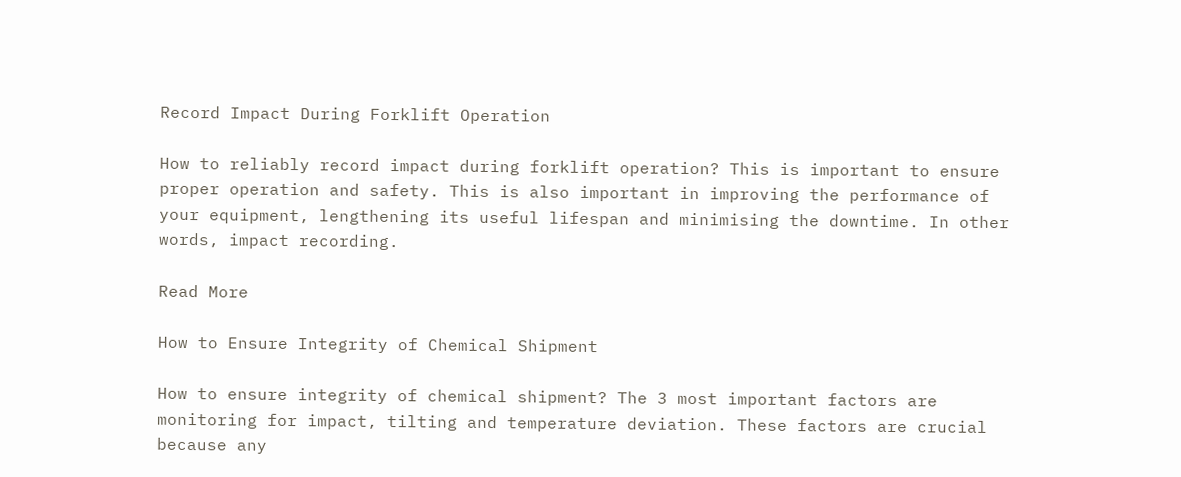Record Impact During Forklift Operation

How to reliably record impact during forklift operation? This is important to ensure proper operation and safety. This is also important in improving the performance of your equipment, lengthening its useful lifespan and minimising the downtime. In other words, impact recording.

Read More

How to Ensure Integrity of Chemical Shipment

How to ensure integrity of chemical shipment? The 3 most important factors are monitoring for impact, tilting and temperature deviation. These factors are crucial because any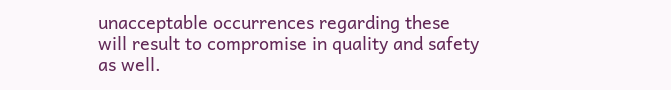unacceptable occurrences regarding these will result to compromise in quality and safety as well.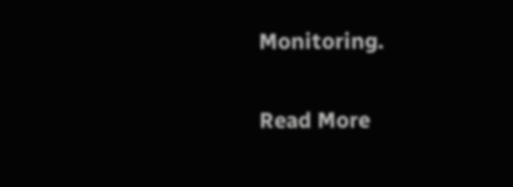Monitoring.

Read More